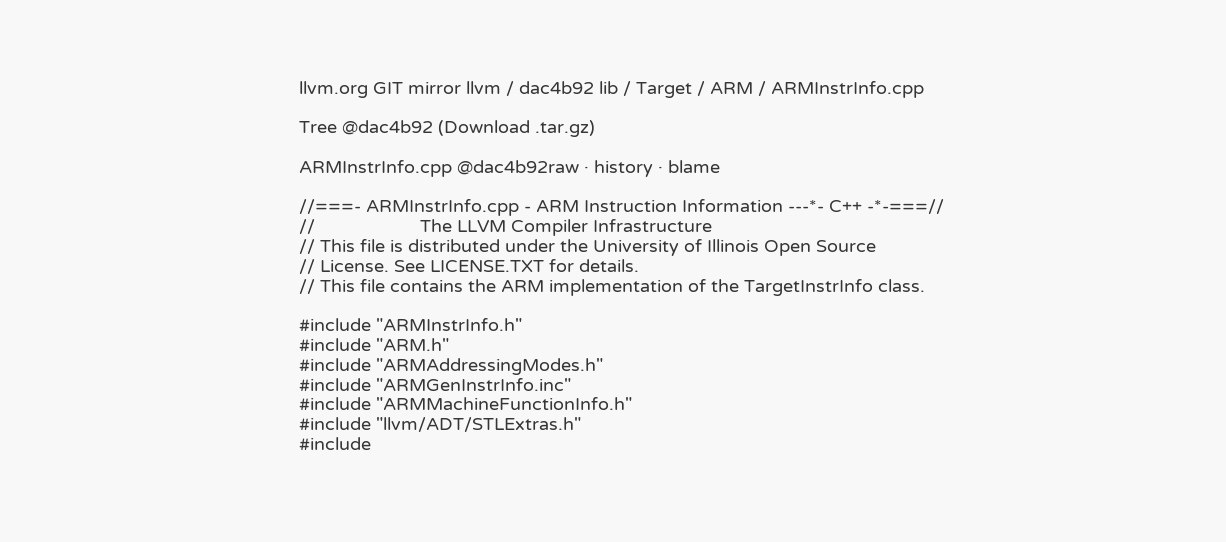llvm.org GIT mirror llvm / dac4b92 lib / Target / ARM / ARMInstrInfo.cpp

Tree @dac4b92 (Download .tar.gz)

ARMInstrInfo.cpp @dac4b92raw · history · blame

//===- ARMInstrInfo.cpp - ARM Instruction Information ---*- C++ -*-===//
//                     The LLVM Compiler Infrastructure
// This file is distributed under the University of Illinois Open Source
// License. See LICENSE.TXT for details.
// This file contains the ARM implementation of the TargetInstrInfo class.

#include "ARMInstrInfo.h"
#include "ARM.h"
#include "ARMAddressingModes.h"
#include "ARMGenInstrInfo.inc"
#include "ARMMachineFunctionInfo.h"
#include "llvm/ADT/STLExtras.h"
#include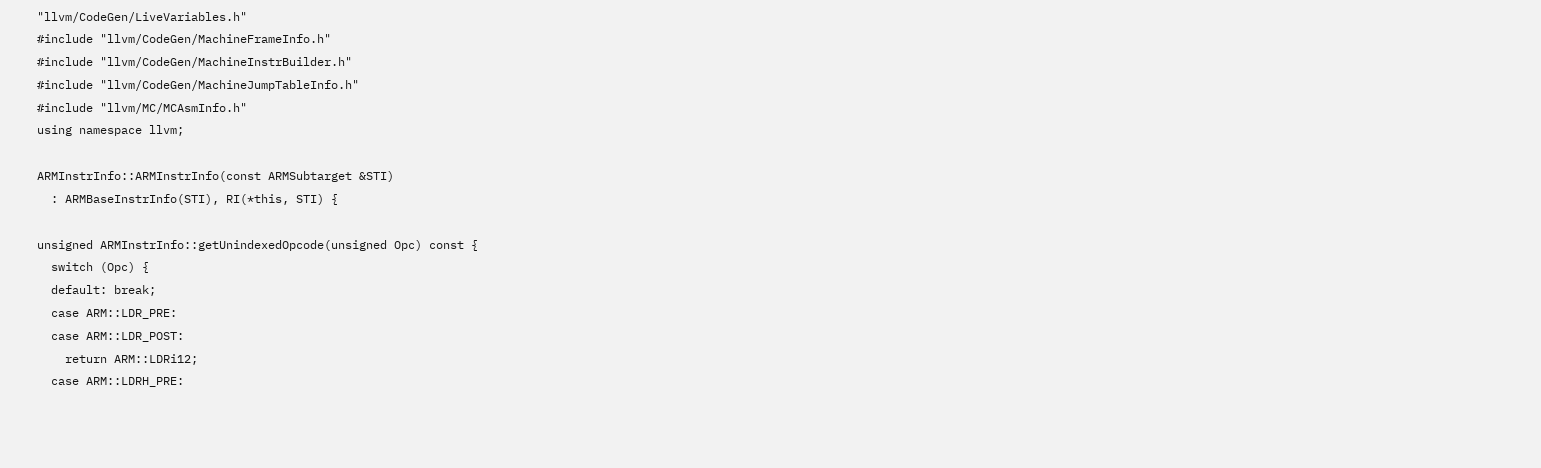"llvm/CodeGen/LiveVariables.h"
#include "llvm/CodeGen/MachineFrameInfo.h"
#include "llvm/CodeGen/MachineInstrBuilder.h"
#include "llvm/CodeGen/MachineJumpTableInfo.h"
#include "llvm/MC/MCAsmInfo.h"
using namespace llvm;

ARMInstrInfo::ARMInstrInfo(const ARMSubtarget &STI)
  : ARMBaseInstrInfo(STI), RI(*this, STI) {

unsigned ARMInstrInfo::getUnindexedOpcode(unsigned Opc) const {
  switch (Opc) {
  default: break;
  case ARM::LDR_PRE:
  case ARM::LDR_POST:
    return ARM::LDRi12;
  case ARM::LDRH_PRE: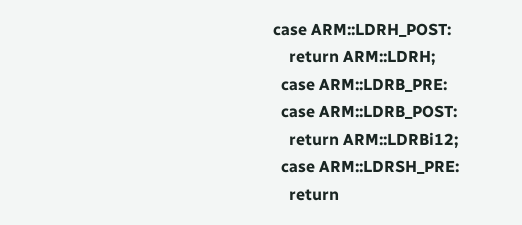case ARM::LDRH_POST:
    return ARM::LDRH;
  case ARM::LDRB_PRE:
  case ARM::LDRB_POST:
    return ARM::LDRBi12;
  case ARM::LDRSH_PRE:
    return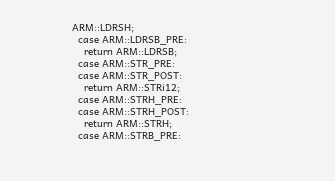ARM::LDRSH;
  case ARM::LDRSB_PRE:
    return ARM::LDRSB;
  case ARM::STR_PRE:
  case ARM::STR_POST:
    return ARM::STRi12;
  case ARM::STRH_PRE:
  case ARM::STRH_POST:
    return ARM::STRH;
  case ARM::STRB_PRE: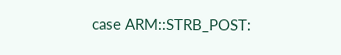case ARM::STRB_POST: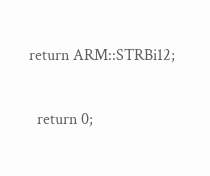return ARM::STRBi12;

  return 0;